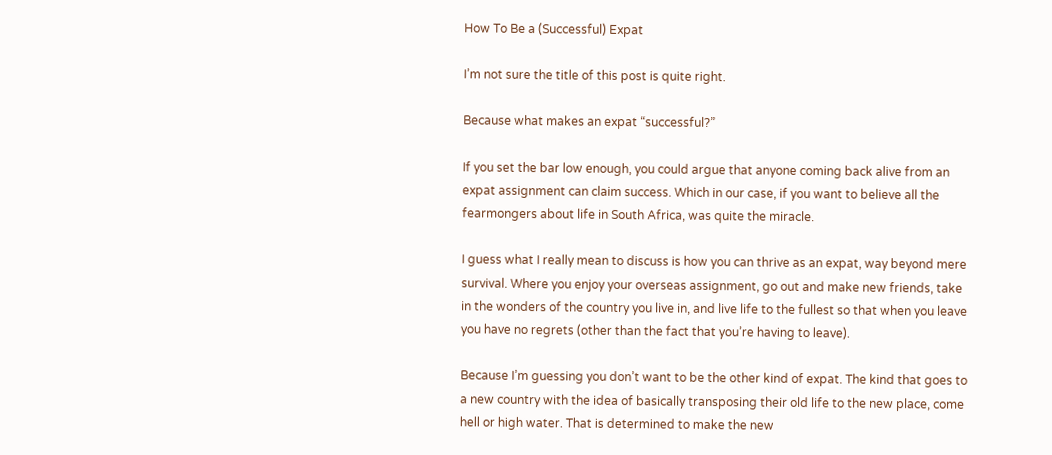How To Be a (Successful) Expat

I’m not sure the title of this post is quite right.

Because what makes an expat “successful?”

If you set the bar low enough, you could argue that anyone coming back alive from an expat assignment can claim success. Which in our case, if you want to believe all the fearmongers about life in South Africa, was quite the miracle.

I guess what I really mean to discuss is how you can thrive as an expat, way beyond mere survival. Where you enjoy your overseas assignment, go out and make new friends, take in the wonders of the country you live in, and live life to the fullest so that when you leave you have no regrets (other than the fact that you’re having to leave).

Because I’m guessing you don’t want to be the other kind of expat. The kind that goes to a new country with the idea of basically transposing their old life to the new place, come hell or high water. That is determined to make the new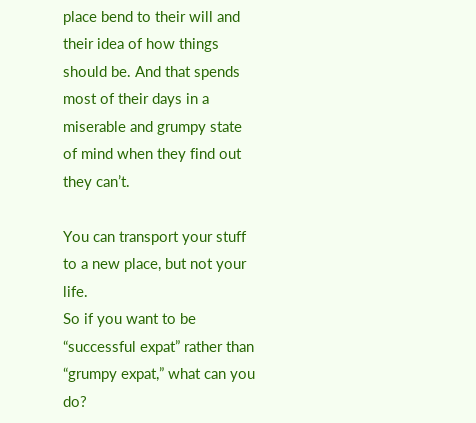place bend to their will and their idea of how things should be. And that spends most of their days in a miserable and grumpy state of mind when they find out they can’t.

You can transport your stuff to a new place, but not your life.
So if you want to be “successful expat” rather than “grumpy expat,” what can you do?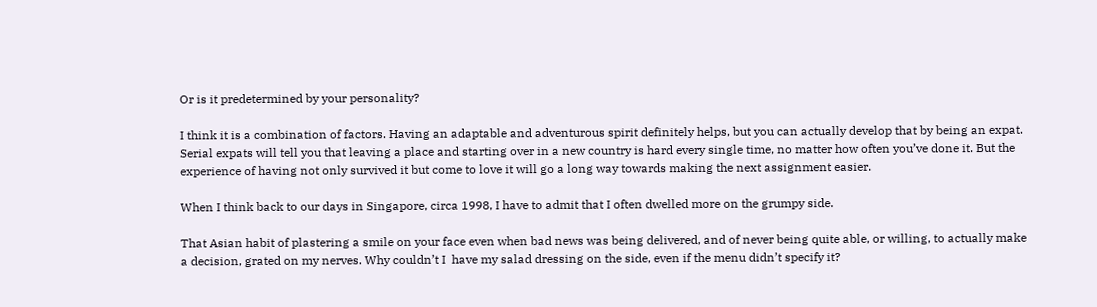Or is it predetermined by your personality?

I think it is a combination of factors. Having an adaptable and adventurous spirit definitely helps, but you can actually develop that by being an expat. Serial expats will tell you that leaving a place and starting over in a new country is hard every single time, no matter how often you’ve done it. But the experience of having not only survived it but come to love it will go a long way towards making the next assignment easier.

When I think back to our days in Singapore, circa 1998, I have to admit that I often dwelled more on the grumpy side.

That Asian habit of plastering a smile on your face even when bad news was being delivered, and of never being quite able, or willing, to actually make a decision, grated on my nerves. Why couldn’t I  have my salad dressing on the side, even if the menu didn’t specify it?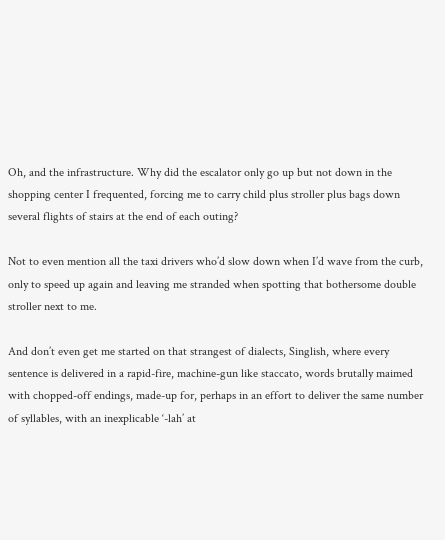Oh, and the infrastructure. Why did the escalator only go up but not down in the shopping center I frequented, forcing me to carry child plus stroller plus bags down several flights of stairs at the end of each outing?

Not to even mention all the taxi drivers who’d slow down when I’d wave from the curb, only to speed up again and leaving me stranded when spotting that bothersome double stroller next to me.

And don’t even get me started on that strangest of dialects, Singlish, where every sentence is delivered in a rapid-fire, machine-gun like staccato, words brutally maimed with chopped-off endings, made-up for, perhaps in an effort to deliver the same number of syllables, with an inexplicable ‘-lah’ at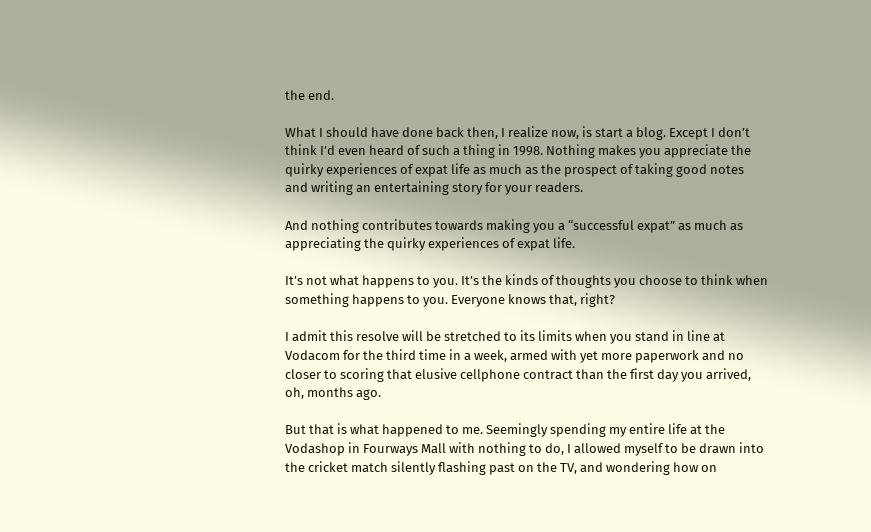the end.

What I should have done back then, I realize now, is start a blog. Except I don’t think I’d even heard of such a thing in 1998. Nothing makes you appreciate the quirky experiences of expat life as much as the prospect of taking good notes and writing an entertaining story for your readers.

And nothing contributes towards making you a “successful expat” as much as appreciating the quirky experiences of expat life.

It’s not what happens to you. It’s the kinds of thoughts you choose to think when something happens to you. Everyone knows that, right?

I admit this resolve will be stretched to its limits when you stand in line at Vodacom for the third time in a week, armed with yet more paperwork and no closer to scoring that elusive cellphone contract than the first day you arrived, oh, months ago.

But that is what happened to me. Seemingly spending my entire life at the Vodashop in Fourways Mall with nothing to do, I allowed myself to be drawn into the cricket match silently flashing past on the TV, and wondering how on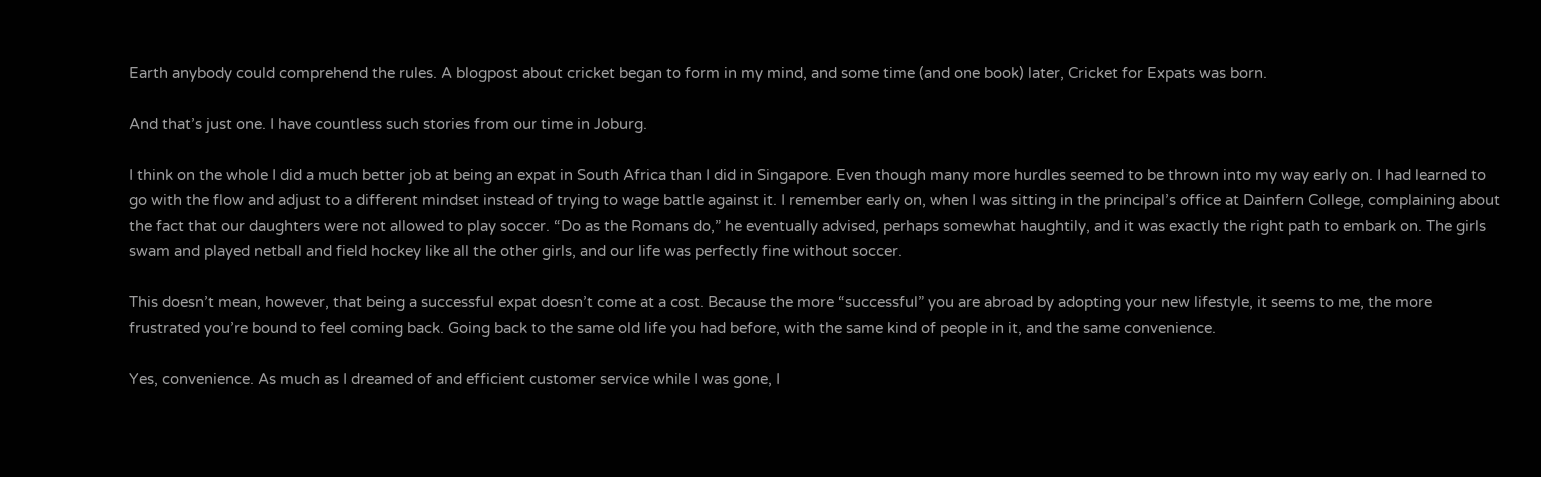Earth anybody could comprehend the rules. A blogpost about cricket began to form in my mind, and some time (and one book) later, Cricket for Expats was born.

And that’s just one. I have countless such stories from our time in Joburg.

I think on the whole I did a much better job at being an expat in South Africa than I did in Singapore. Even though many more hurdles seemed to be thrown into my way early on. I had learned to go with the flow and adjust to a different mindset instead of trying to wage battle against it. I remember early on, when I was sitting in the principal’s office at Dainfern College, complaining about the fact that our daughters were not allowed to play soccer. “Do as the Romans do,” he eventually advised, perhaps somewhat haughtily, and it was exactly the right path to embark on. The girls swam and played netball and field hockey like all the other girls, and our life was perfectly fine without soccer.

This doesn’t mean, however, that being a successful expat doesn’t come at a cost. Because the more “successful” you are abroad by adopting your new lifestyle, it seems to me, the more frustrated you’re bound to feel coming back. Going back to the same old life you had before, with the same kind of people in it, and the same convenience.

Yes, convenience. As much as I dreamed of and efficient customer service while I was gone, I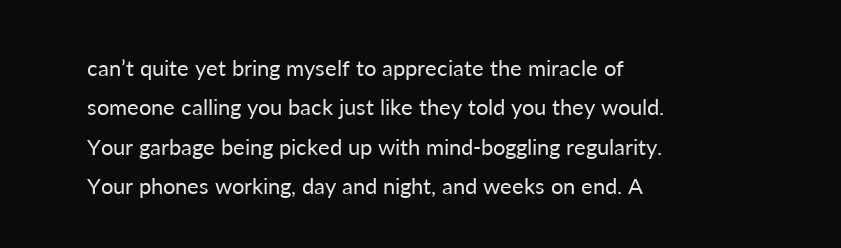can’t quite yet bring myself to appreciate the miracle of someone calling you back just like they told you they would. Your garbage being picked up with mind-boggling regularity. Your phones working, day and night, and weeks on end. A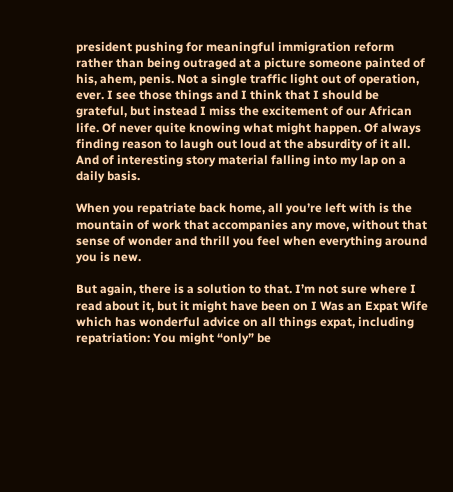president pushing for meaningful immigration reform rather than being outraged at a picture someone painted of his, ahem, penis. Not a single traffic light out of operation, ever. I see those things and I think that I should be grateful, but instead I miss the excitement of our African life. Of never quite knowing what might happen. Of always finding reason to laugh out loud at the absurdity of it all. And of interesting story material falling into my lap on a daily basis.

When you repatriate back home, all you’re left with is the mountain of work that accompanies any move, without that sense of wonder and thrill you feel when everything around you is new.

But again, there is a solution to that. I’m not sure where I read about it, but it might have been on I Was an Expat Wife which has wonderful advice on all things expat, including repatriation: You might “only” be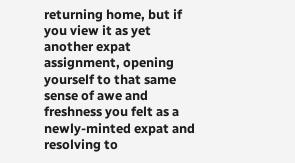returning home, but if you view it as yet another expat assignment, opening yourself to that same sense of awe and freshness you felt as a newly-minted expat and resolving to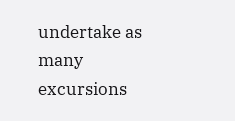undertake as many excursions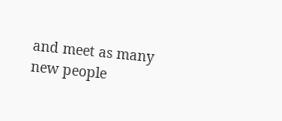and meet as many new people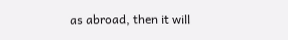as abroad, then it will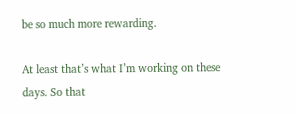be so much more rewarding.

At least that’s what I’m working on these days. So that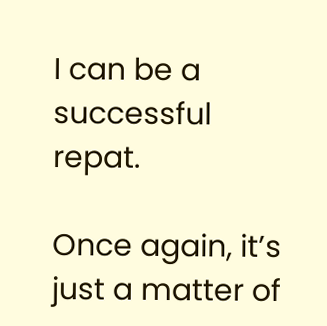I can be a successful repat.

Once again, it’s just a matter of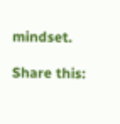mindset.

Share this: